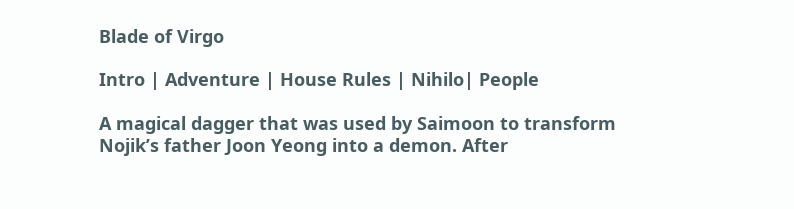Blade of Virgo

Intro | Adventure | House Rules | Nihilo| People

A magical dagger that was used by Saimoon to transform Nojik’s father Joon Yeong into a demon. After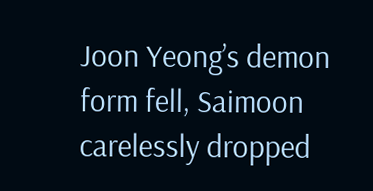Joon Yeong’s demon form fell, Saimoon carelessly dropped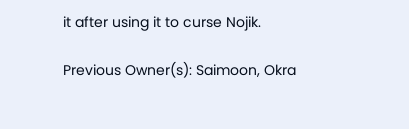it after using it to curse Nojik.

Previous Owner(s): Saimoon, Okra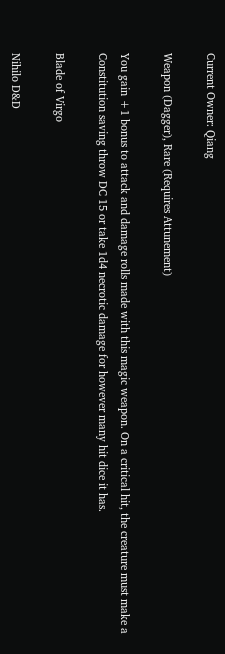Current Owner: Qiang

Weapon (Dagger), Rare (Requires Attunement)

You gain +1 bonus to attack and damage rolls made with this magic weapon. On a critical hit, the creature must make a Constitution saving throw DC 15 or take 1d4 necrotic damage for however many hit dice it has.

Blade of Virgo

Nihilo D&D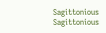Sagittonious Sagittonious